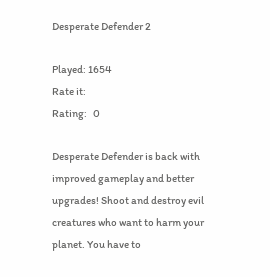Desperate Defender 2

Played: 1654
Rate it:
Rating:   0

Desperate Defender is back with improved gameplay and better upgrades! Shoot and destroy evil creatures who want to harm your planet. You have to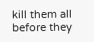kill them all before they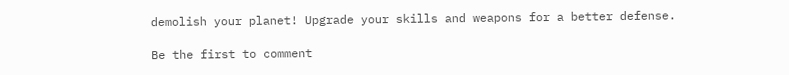demolish your planet! Upgrade your skills and weapons for a better defense.

Be the first to comment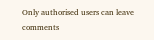Only authorised users can leave comments